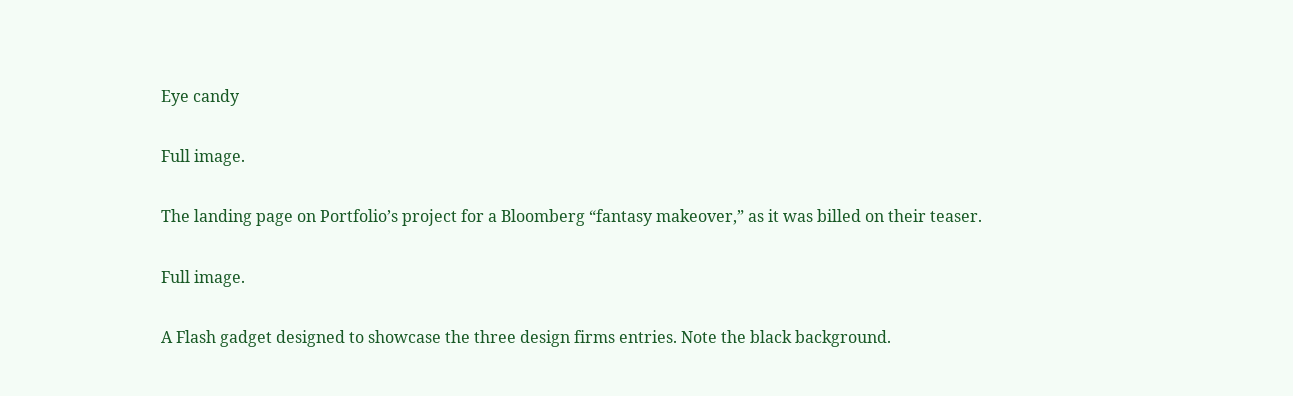Eye candy

Full image.

The landing page on Portfolio’s project for a Bloomberg “fantasy makeover,” as it was billed on their teaser.

Full image.

A Flash gadget designed to showcase the three design firms entries. Note the black background.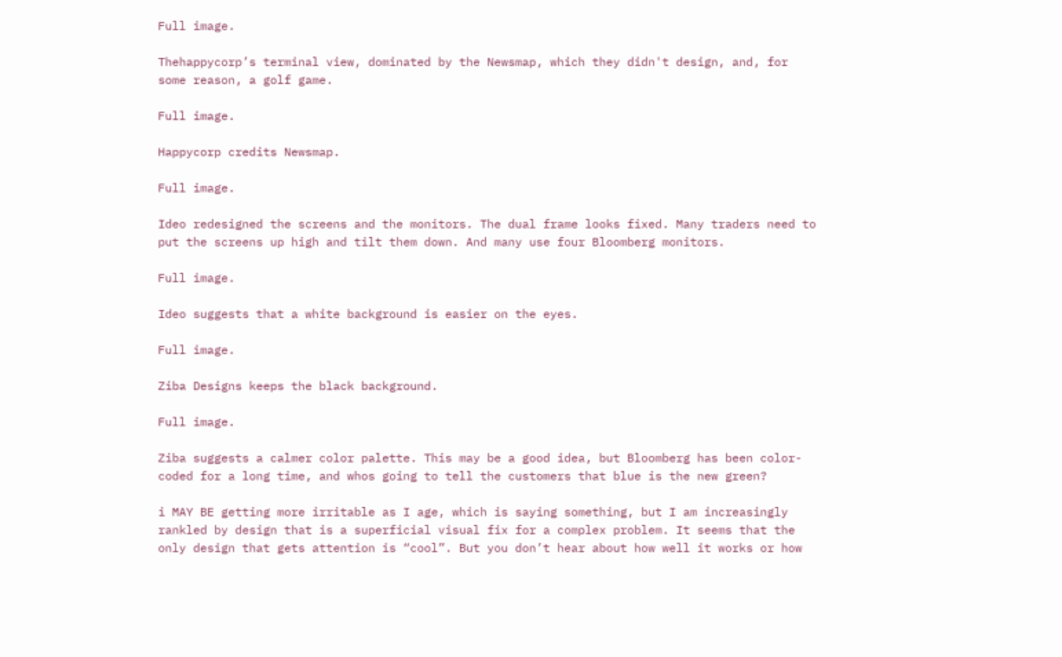Full image.

Thehappycorp’s terminal view, dominated by the Newsmap, which they didn't design, and, for some reason, a golf game.

Full image.

Happycorp credits Newsmap.

Full image.

Ideo redesigned the screens and the monitors. The dual frame looks fixed. Many traders need to put the screens up high and tilt them down. And many use four Bloomberg monitors.

Full image.

Ideo suggests that a white background is easier on the eyes.

Full image.

Ziba Designs keeps the black background.

Full image.

Ziba suggests a calmer color palette. This may be a good idea, but Bloomberg has been color-coded for a long time, and whos going to tell the customers that blue is the new green?

i MAY BE getting more irritable as I age, which is saying something, but I am increasingly rankled by design that is a superficial visual fix for a complex problem. It seems that the only design that gets attention is “cool”. But you don’t hear about how well it works or how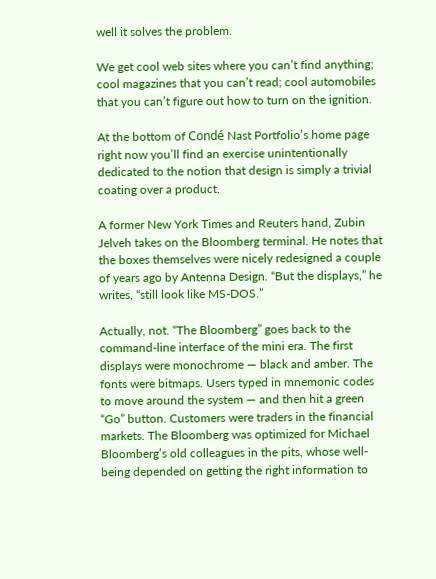well it solves the problem.

We get cool web sites where you can’t find anything; cool magazines that you can’t read; cool automobiles that you can’t figure out how to turn on the ignition.

At the bottom of Condé Nast Portfolio’s home page right now you’ll find an exercise unintentionally dedicated to the notion that design is simply a trivial coating over a product.

A former New York Times and Reuters hand, Zubin Jelveh takes on the Bloomberg terminal. He notes that the boxes themselves were nicely redesigned a couple of years ago by Antenna Design. “But the displays,” he writes, “still look like MS-DOS.”

Actually, not. “The Bloomberg” goes back to the command-line interface of the mini era. The first displays were monochrome — black and amber. The fonts were bitmaps. Users typed in mnemonic codes to move around the system — and then hit a green “Go” button. Customers were traders in the financial markets. The Bloomberg was optimized for Michael Bloomberg’s old colleagues in the pits, whose well-being depended on getting the right information to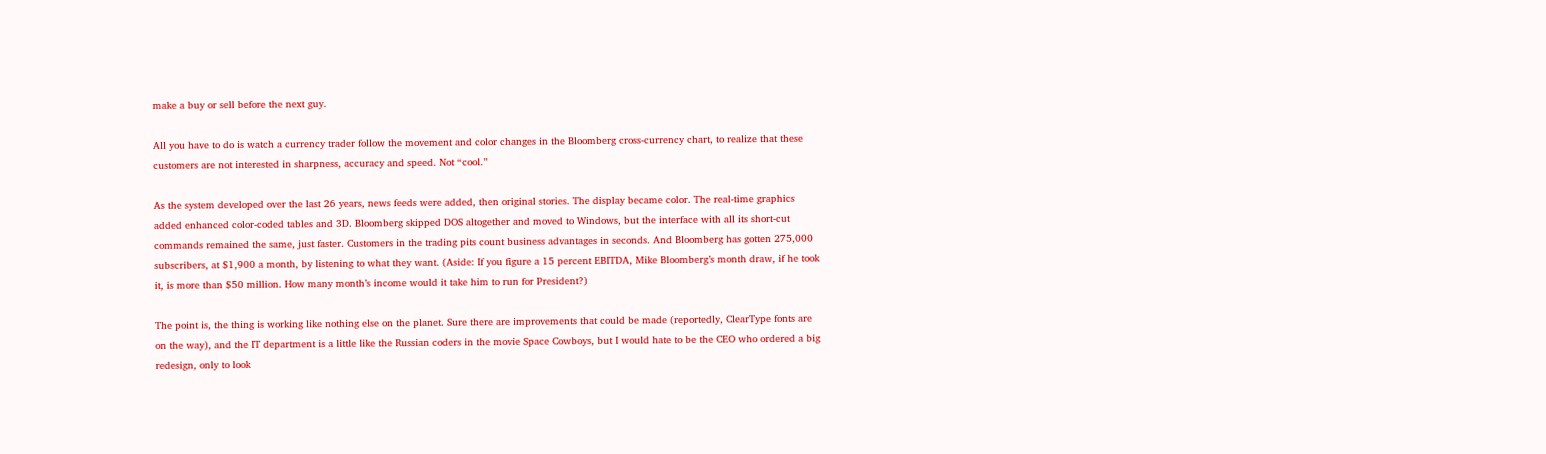make a buy or sell before the next guy.

All you have to do is watch a currency trader follow the movement and color changes in the Bloomberg cross-currency chart, to realize that these customers are not interested in sharpness, accuracy and speed. Not “cool.”

As the system developed over the last 26 years, news feeds were added, then original stories. The display became color. The real-time graphics added enhanced color-coded tables and 3D. Bloomberg skipped DOS altogether and moved to Windows, but the interface with all its short-cut commands remained the same, just faster. Customers in the trading pits count business advantages in seconds. And Bloomberg has gotten 275,000 subscribers, at $1,900 a month, by listening to what they want. (Aside: If you figure a 15 percent EBITDA, Mike Bloomberg’s month draw, if he took it, is more than $50 million. How many month’s income would it take him to run for President?)

The point is, the thing is working like nothing else on the planet. Sure there are improvements that could be made (reportedly, ClearType fonts are on the way), and the IT department is a little like the Russian coders in the movie Space Cowboys, but I would hate to be the CEO who ordered a big redesign, only to look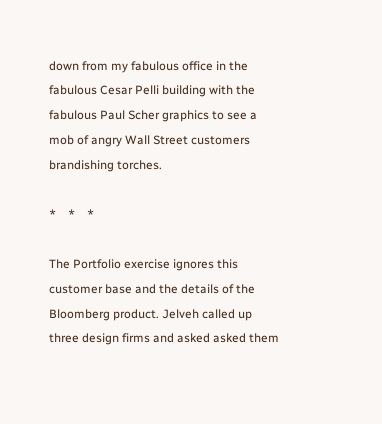down from my fabulous office in the fabulous Cesar Pelli building with the fabulous Paul Scher graphics to see a mob of angry Wall Street customers brandishing torches.

*    *    *

The Portfolio exercise ignores this customer base and the details of the Bloomberg product. Jelveh called up three design firms and asked asked them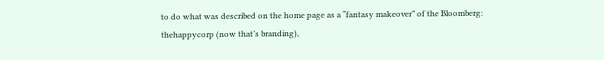to do what was described on the home page as a “fantasy makeover” of the Bloomberg: thehappycorp (now that’s branding),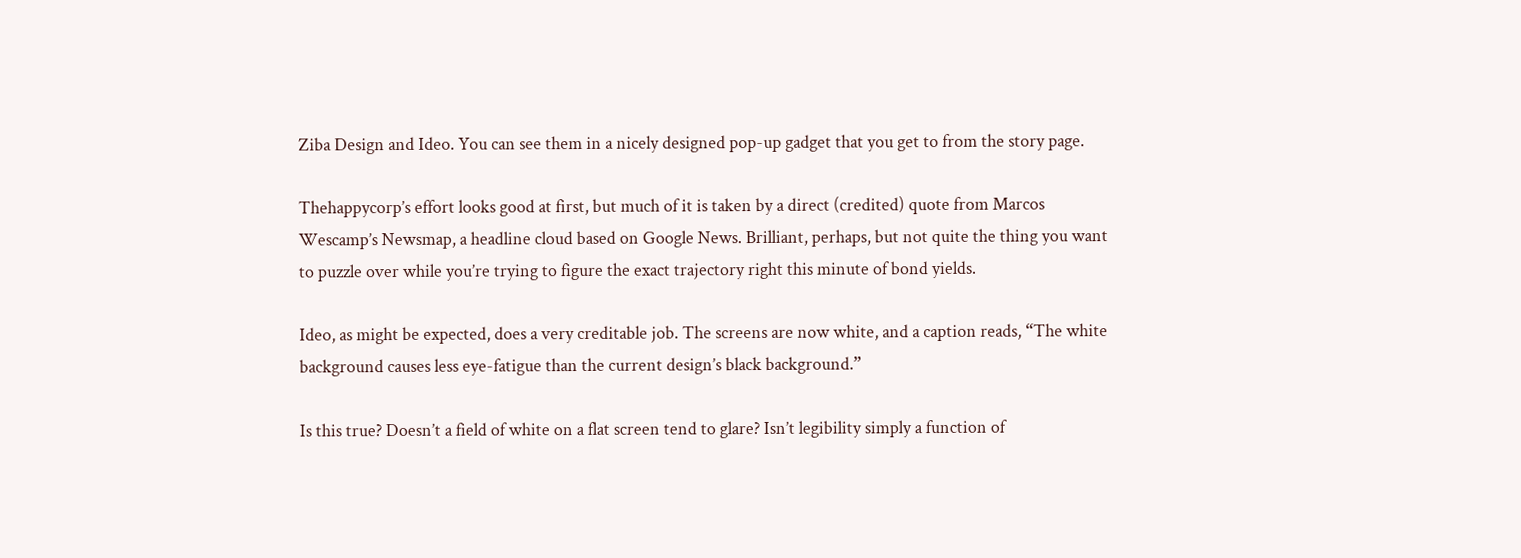Ziba Design and Ideo. You can see them in a nicely designed pop-up gadget that you get to from the story page.

Thehappycorp’s effort looks good at first, but much of it is taken by a direct (credited) quote from Marcos Wescamp’s Newsmap, a headline cloud based on Google News. Brilliant, perhaps, but not quite the thing you want to puzzle over while you’re trying to figure the exact trajectory right this minute of bond yields.

Ideo, as might be expected, does a very creditable job. The screens are now white, and a caption reads, “The white background causes less eye-fatigue than the current design’s black background.”

Is this true? Doesn’t a field of white on a flat screen tend to glare? Isn’t legibility simply a function of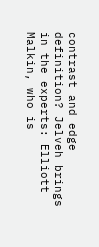contrast and edge definition? Jelveh brings in the experts: Elliott Malkin, who is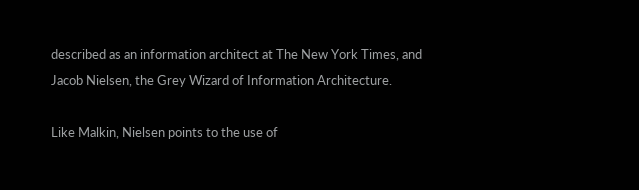described as an information architect at The New York Times, and Jacob Nielsen, the Grey Wizard of Information Architecture.

Like Malkin, Nielsen points to the use of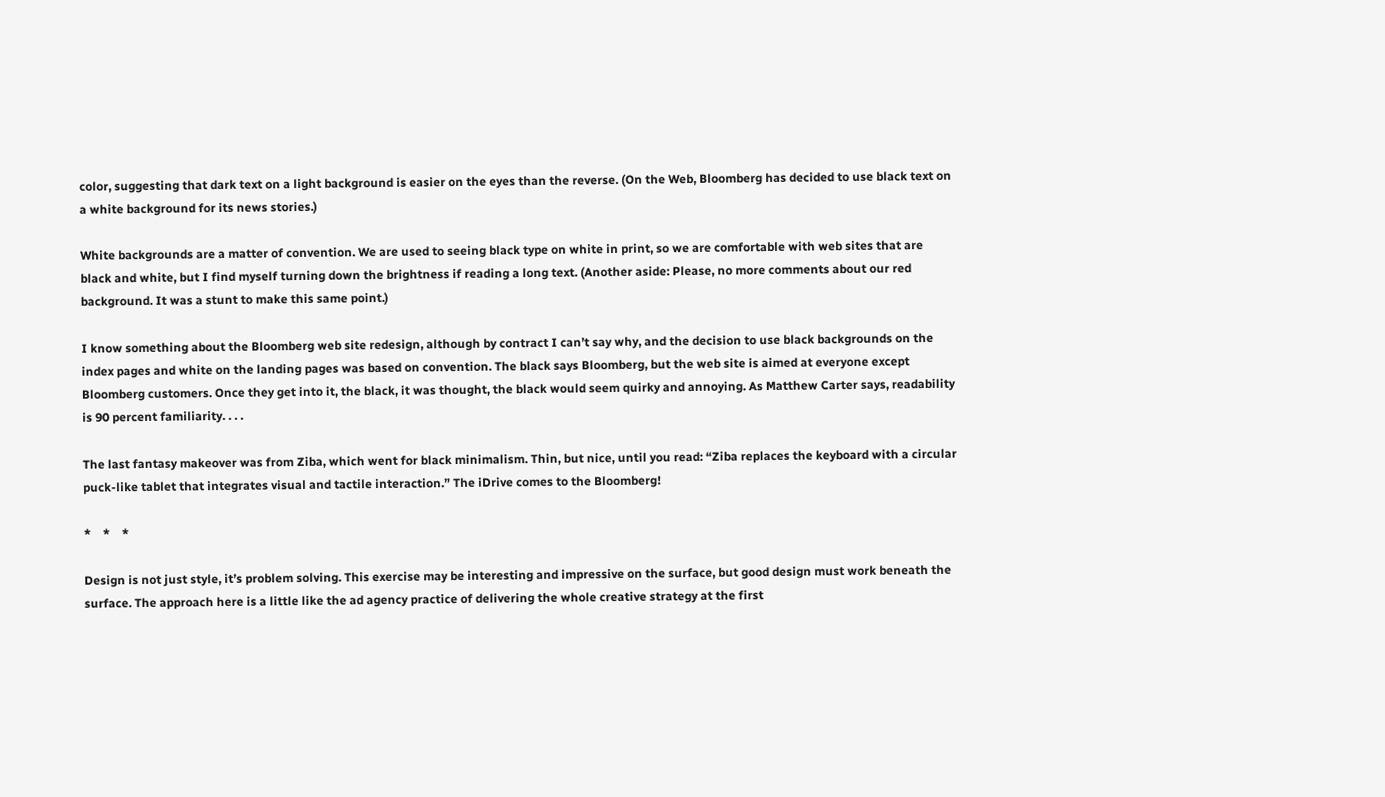color, suggesting that dark text on a light background is easier on the eyes than the reverse. (On the Web, Bloomberg has decided to use black text on a white background for its news stories.)

White backgrounds are a matter of convention. We are used to seeing black type on white in print, so we are comfortable with web sites that are black and white, but I find myself turning down the brightness if reading a long text. (Another aside: Please, no more comments about our red background. It was a stunt to make this same point.)

I know something about the Bloomberg web site redesign, although by contract I can’t say why, and the decision to use black backgrounds on the index pages and white on the landing pages was based on convention. The black says Bloomberg, but the web site is aimed at everyone except Bloomberg customers. Once they get into it, the black, it was thought, the black would seem quirky and annoying. As Matthew Carter says, readability is 90 percent familiarity. . . .

The last fantasy makeover was from Ziba, which went for black minimalism. Thin, but nice, until you read: “Ziba replaces the keyboard with a circular puck-like tablet that integrates visual and tactile interaction.” The iDrive comes to the Bloomberg!

*    *    *

Design is not just style, it’s problem solving. This exercise may be interesting and impressive on the surface, but good design must work beneath the surface. The approach here is a little like the ad agency practice of delivering the whole creative strategy at the first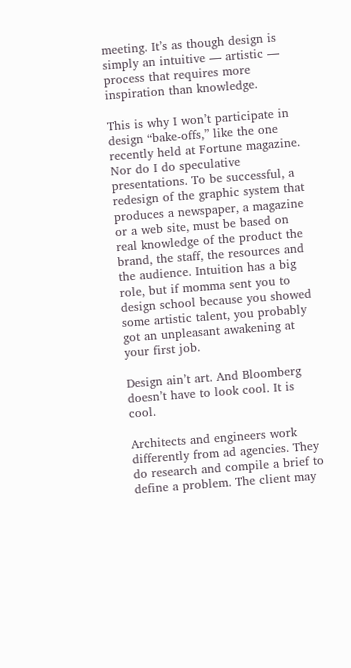meeting. It’s as though design is simply an intuitive — artistic — process that requires more inspiration than knowledge.

This is why I won’t participate in design “bake-offs,” like the one recently held at Fortune magazine. Nor do I do speculative presentations. To be successful, a redesign of the graphic system that produces a newspaper, a magazine or a web site, must be based on real knowledge of the product the brand, the staff, the resources and the audience. Intuition has a big role, but if momma sent you to design school because you showed some artistic talent, you probably got an unpleasant awakening at your first job.

Design ain’t art. And Bloomberg doesn’t have to look cool. It is cool.

Architects and engineers work differently from ad agencies. They do research and compile a brief to define a problem. The client may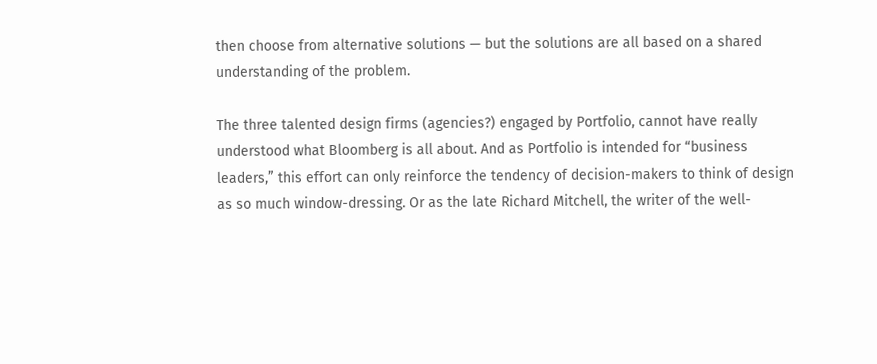then choose from alternative solutions — but the solutions are all based on a shared understanding of the problem.

The three talented design firms (agencies?) engaged by Portfolio, cannot have really understood what Bloomberg is all about. And as Portfolio is intended for “business leaders,” this effort can only reinforce the tendency of decision-makers to think of design as so much window-dressing. Or as the late Richard Mitchell, the writer of the well-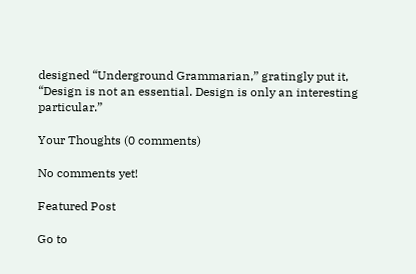designed “Underground Grammarian,” gratingly put it, “Design is not an essential. Design is only an interesting particular.”

Your Thoughts (0 comments)

No comments yet!

Featured Post

Go to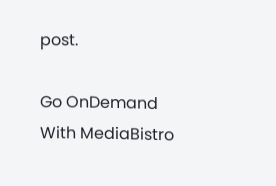post.

Go OnDemand With MediaBistro